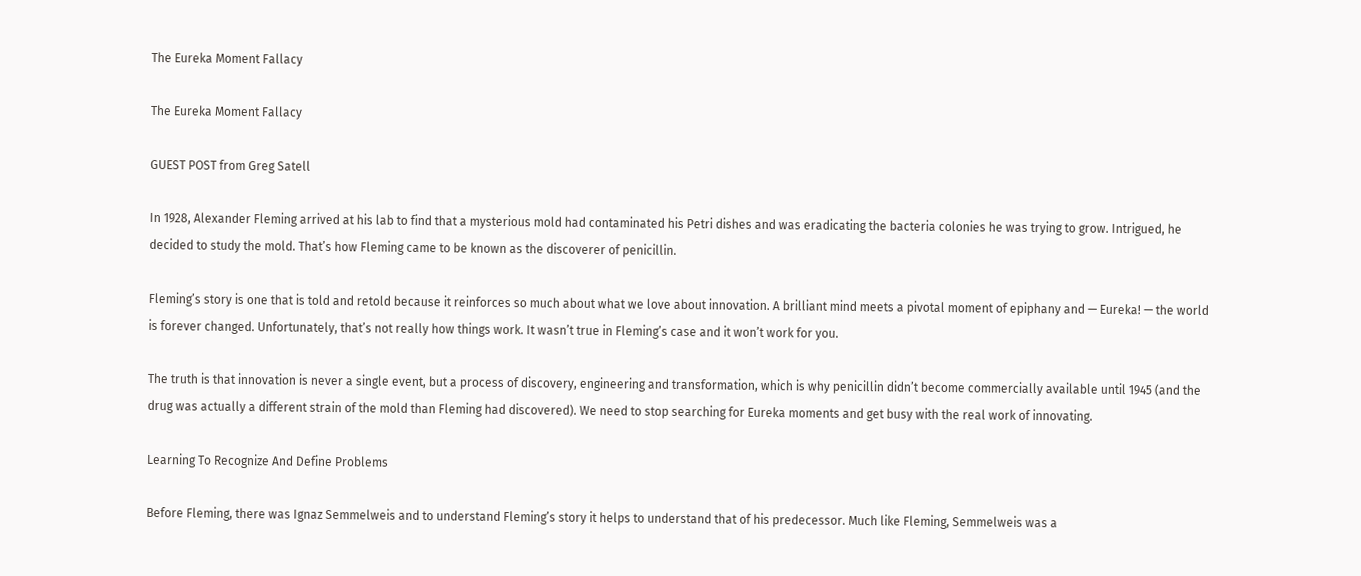The Eureka Moment Fallacy

The Eureka Moment Fallacy

GUEST POST from Greg Satell

In 1928, Alexander Fleming arrived at his lab to find that a mysterious mold had contaminated his Petri dishes and was eradicating the bacteria colonies he was trying to grow. Intrigued, he decided to study the mold. That’s how Fleming came to be known as the discoverer of penicillin.

Fleming’s story is one that is told and retold because it reinforces so much about what we love about innovation. A brilliant mind meets a pivotal moment of epiphany and — Eureka! — the world is forever changed. Unfortunately, that’s not really how things work. It wasn’t true in Fleming’s case and it won’t work for you.

The truth is that innovation is never a single event, but a process of discovery, engineering and transformation, which is why penicillin didn’t become commercially available until 1945 (and the drug was actually a different strain of the mold than Fleming had discovered). We need to stop searching for Eureka moments and get busy with the real work of innovating.

Learning To Recognize And Define Problems

Before Fleming, there was Ignaz Semmelweis and to understand Fleming’s story it helps to understand that of his predecessor. Much like Fleming, Semmelweis was a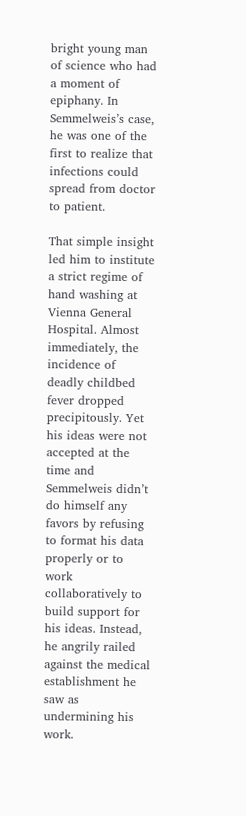bright young man of science who had a moment of epiphany. In Semmelweis’s case, he was one of the first to realize that infections could spread from doctor to patient.

That simple insight led him to institute a strict regime of hand washing at Vienna General Hospital. Almost immediately, the incidence of deadly childbed fever dropped precipitously. Yet his ideas were not accepted at the time and Semmelweis didn’t do himself any favors by refusing to format his data properly or to work collaboratively to build support for his ideas. Instead, he angrily railed against the medical establishment he saw as undermining his work.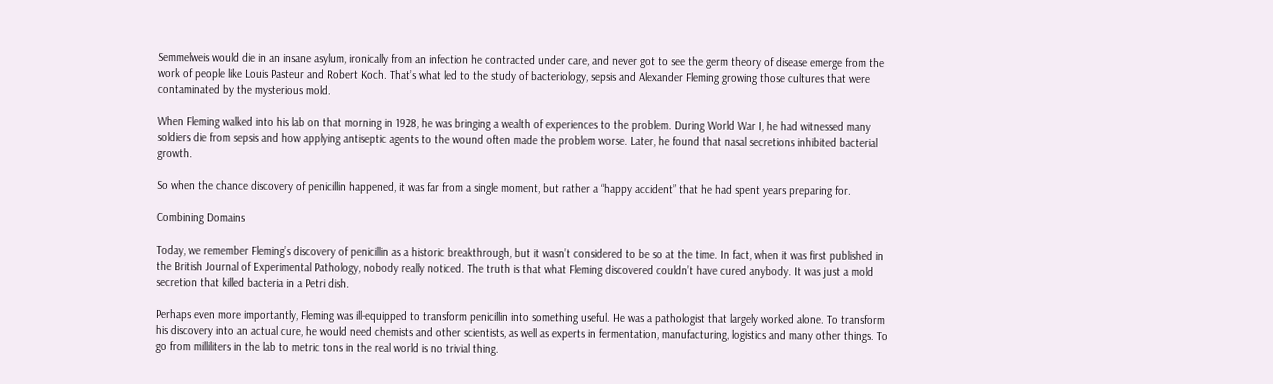Semmelweis would die in an insane asylum, ironically from an infection he contracted under care, and never got to see the germ theory of disease emerge from the work of people like Louis Pasteur and Robert Koch. That’s what led to the study of bacteriology, sepsis and Alexander Fleming growing those cultures that were contaminated by the mysterious mold.

When Fleming walked into his lab on that morning in 1928, he was bringing a wealth of experiences to the problem. During World War I, he had witnessed many soldiers die from sepsis and how applying antiseptic agents to the wound often made the problem worse. Later, he found that nasal secretions inhibited bacterial growth.

So when the chance discovery of penicillin happened, it was far from a single moment, but rather a “happy accident” that he had spent years preparing for.

Combining Domains

Today, we remember Fleming’s discovery of penicillin as a historic breakthrough, but it wasn’t considered to be so at the time. In fact, when it was first published in the British Journal of Experimental Pathology, nobody really noticed. The truth is that what Fleming discovered couldn’t have cured anybody. It was just a mold secretion that killed bacteria in a Petri dish.

Perhaps even more importantly, Fleming was ill-equipped to transform penicillin into something useful. He was a pathologist that largely worked alone. To transform his discovery into an actual cure, he would need chemists and other scientists, as well as experts in fermentation, manufacturing, logistics and many other things. To go from milliliters in the lab to metric tons in the real world is no trivial thing.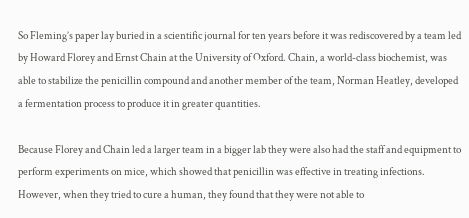So Fleming’s paper lay buried in a scientific journal for ten years before it was rediscovered by a team led by Howard Florey and Ernst Chain at the University of Oxford. Chain, a world-class biochemist, was able to stabilize the penicillin compound and another member of the team, Norman Heatley, developed a fermentation process to produce it in greater quantities.

Because Florey and Chain led a larger team in a bigger lab they were also had the staff and equipment to perform experiments on mice, which showed that penicillin was effective in treating infections. However, when they tried to cure a human, they found that they were not able to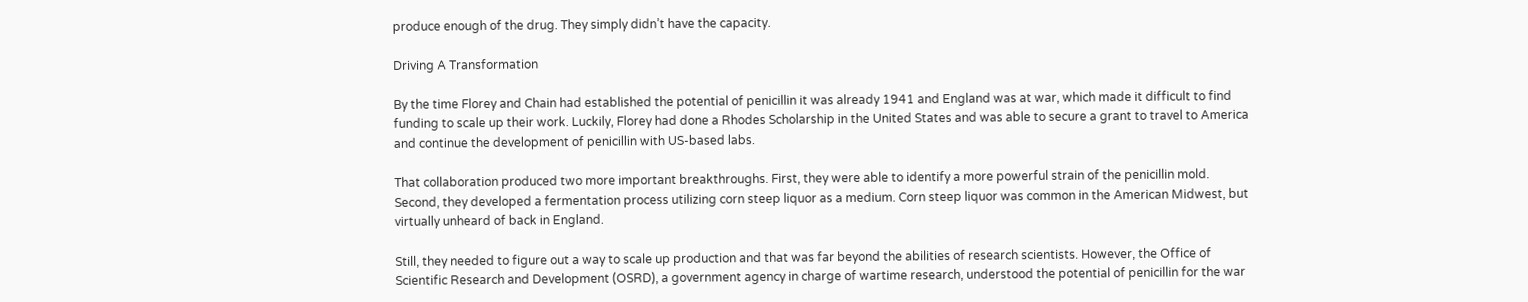produce enough of the drug. They simply didn’t have the capacity.

Driving A Transformation

By the time Florey and Chain had established the potential of penicillin it was already 1941 and England was at war, which made it difficult to find funding to scale up their work. Luckily, Florey had done a Rhodes Scholarship in the United States and was able to secure a grant to travel to America and continue the development of penicillin with US-based labs.

That collaboration produced two more important breakthroughs. First, they were able to identify a more powerful strain of the penicillin mold. Second, they developed a fermentation process utilizing corn steep liquor as a medium. Corn steep liquor was common in the American Midwest, but virtually unheard of back in England.

Still, they needed to figure out a way to scale up production and that was far beyond the abilities of research scientists. However, the Office of Scientific Research and Development (OSRD), a government agency in charge of wartime research, understood the potential of penicillin for the war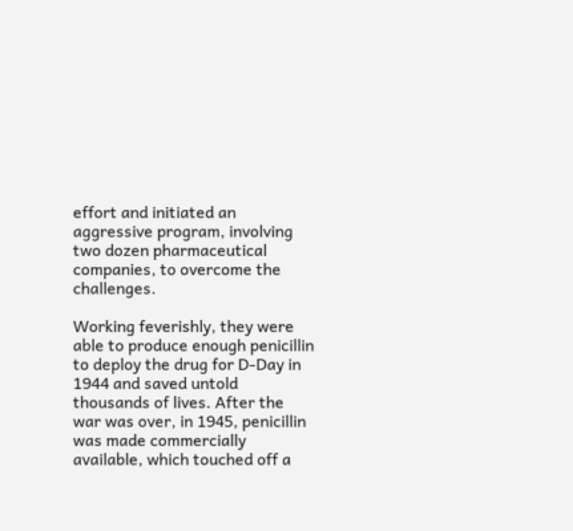effort and initiated an aggressive program, involving two dozen pharmaceutical companies, to overcome the challenges.

Working feverishly, they were able to produce enough penicillin to deploy the drug for D-Day in 1944 and saved untold thousands of lives. After the war was over, in 1945, penicillin was made commercially available, which touched off a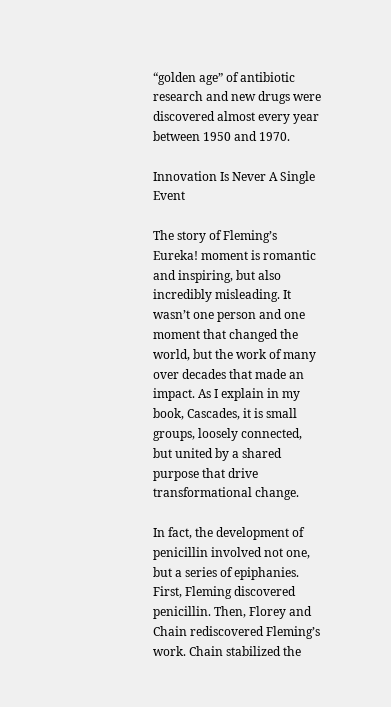“golden age” of antibiotic research and new drugs were discovered almost every year between 1950 and 1970.

Innovation Is Never A Single Event

The story of Fleming’s Eureka! moment is romantic and inspiring, but also incredibly misleading. It wasn’t one person and one moment that changed the world, but the work of many over decades that made an impact. As I explain in my book, Cascades, it is small groups, loosely connected, but united by a shared purpose that drive transformational change.

In fact, the development of penicillin involved not one, but a series of epiphanies. First, Fleming discovered penicillin. Then, Florey and Chain rediscovered Fleming’s work. Chain stabilized the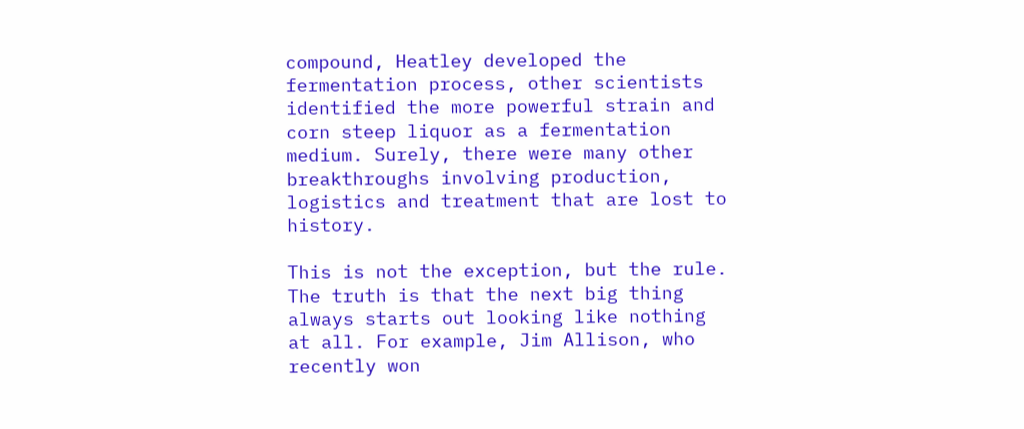compound, Heatley developed the fermentation process, other scientists identified the more powerful strain and corn steep liquor as a fermentation medium. Surely, there were many other breakthroughs involving production, logistics and treatment that are lost to history.

This is not the exception, but the rule. The truth is that the next big thing always starts out looking like nothing at all. For example, Jim Allison, who recently won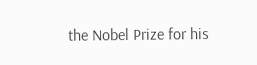the Nobel Prize for his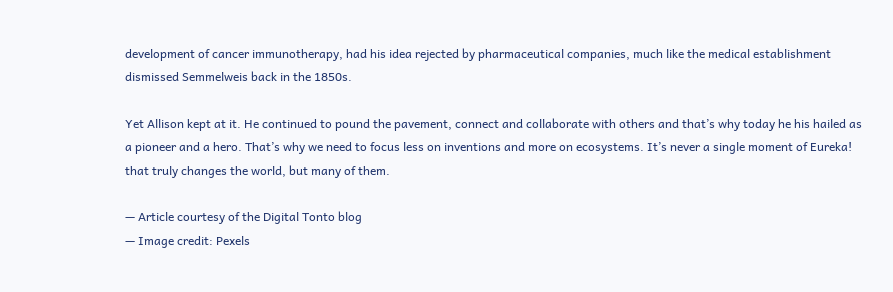development of cancer immunotherapy, had his idea rejected by pharmaceutical companies, much like the medical establishment dismissed Semmelweis back in the 1850s.

Yet Allison kept at it. He continued to pound the pavement, connect and collaborate with others and that’s why today he his hailed as a pioneer and a hero. That’s why we need to focus less on inventions and more on ecosystems. It’s never a single moment of Eureka! that truly changes the world, but many of them.

— Article courtesy of the Digital Tonto blog
— Image credit: Pexels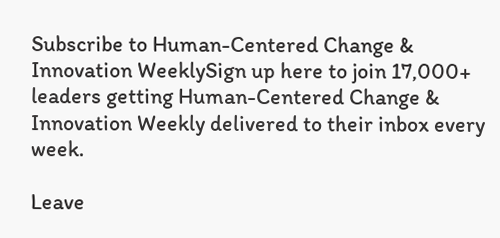Subscribe to Human-Centered Change & Innovation WeeklySign up here to join 17,000+ leaders getting Human-Centered Change & Innovation Weekly delivered to their inbox every week.

Leave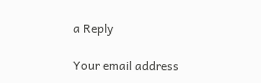a Reply

Your email address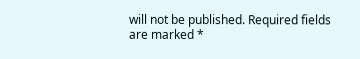will not be published. Required fields are marked *